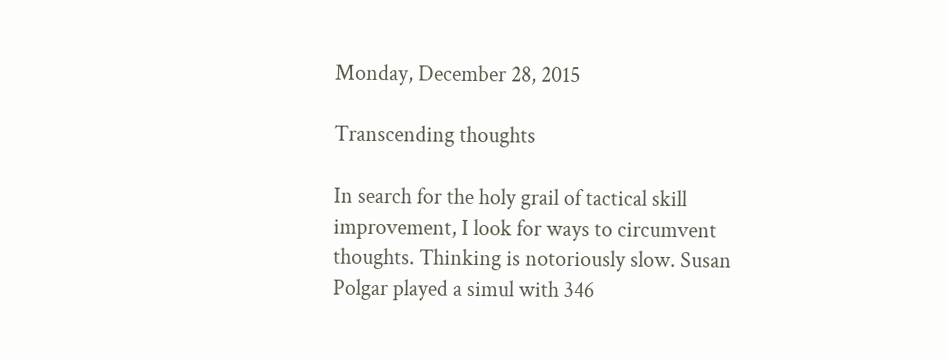Monday, December 28, 2015

Transcending thoughts

In search for the holy grail of tactical skill improvement, I look for ways to circumvent thoughts. Thinking is notoriously slow. Susan Polgar played a simul with 346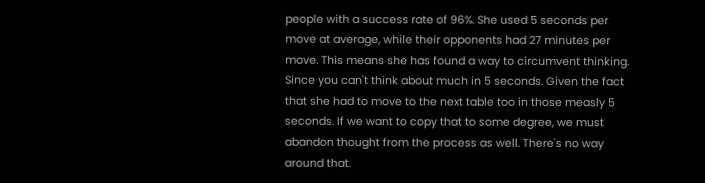people with a success rate of 96%. She used 5 seconds per move at average, while their opponents had 27 minutes per move. This means she has found a way to circumvent thinking. Since you can't think about much in 5 seconds. Given the fact that she had to move to the next table too in those measly 5 seconds. If we want to copy that to some degree, we must abandon thought from the process as well. There's no way around that.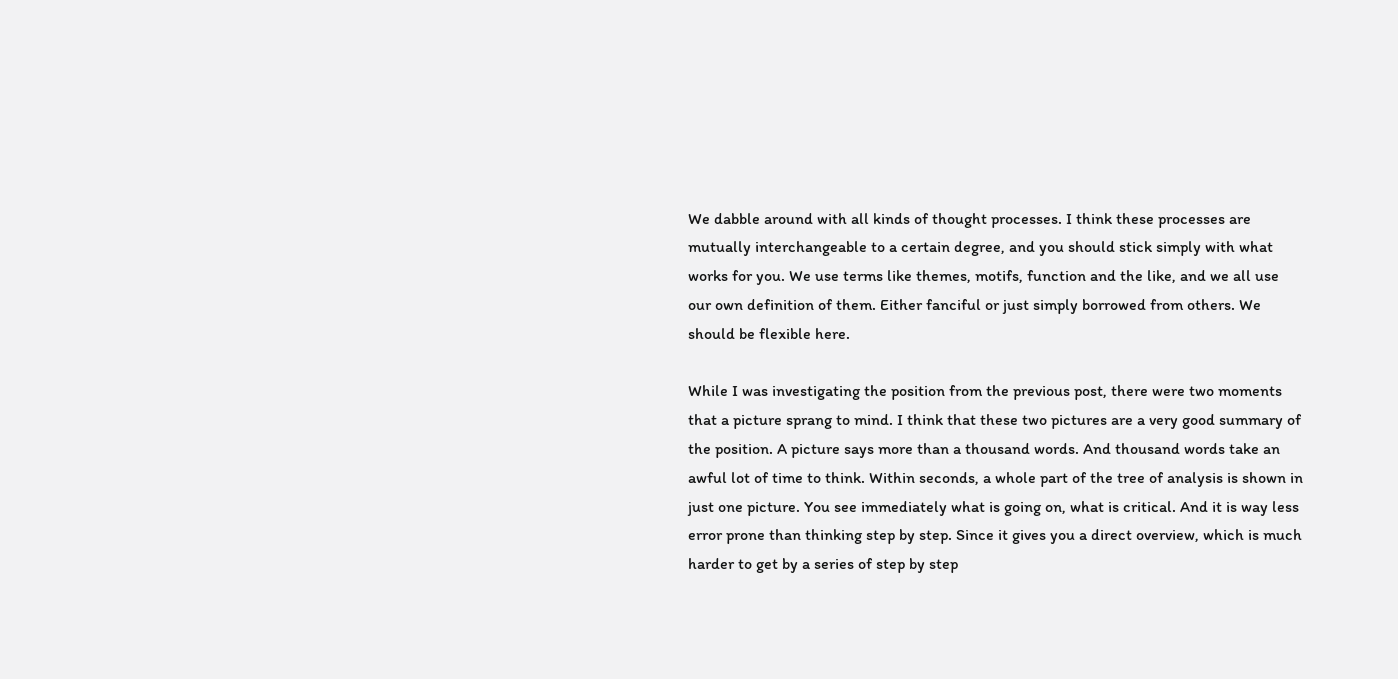We dabble around with all kinds of thought processes. I think these processes are mutually interchangeable to a certain degree, and you should stick simply with what works for you. We use terms like themes, motifs, function and the like, and we all use our own definition of them. Either fanciful or just simply borrowed from others. We should be flexible here.

While I was investigating the position from the previous post, there were two moments that a picture sprang to mind. I think that these two pictures are a very good summary of the position. A picture says more than a thousand words. And thousand words take an awful lot of time to think. Within seconds, a whole part of the tree of analysis is shown in just one picture. You see immediately what is going on, what is critical. And it is way less error prone than thinking step by step. Since it gives you a direct overview, which is much harder to get by a series of step by step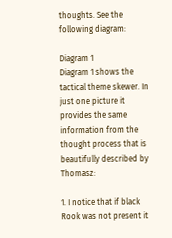thoughts. See the following diagram:

Diagram 1
Diagram 1 shows the tactical theme skewer. In just one picture it provides the same information from the thought process that is beautifully described by Thomasz:

1. I notice that if black Rook was not present it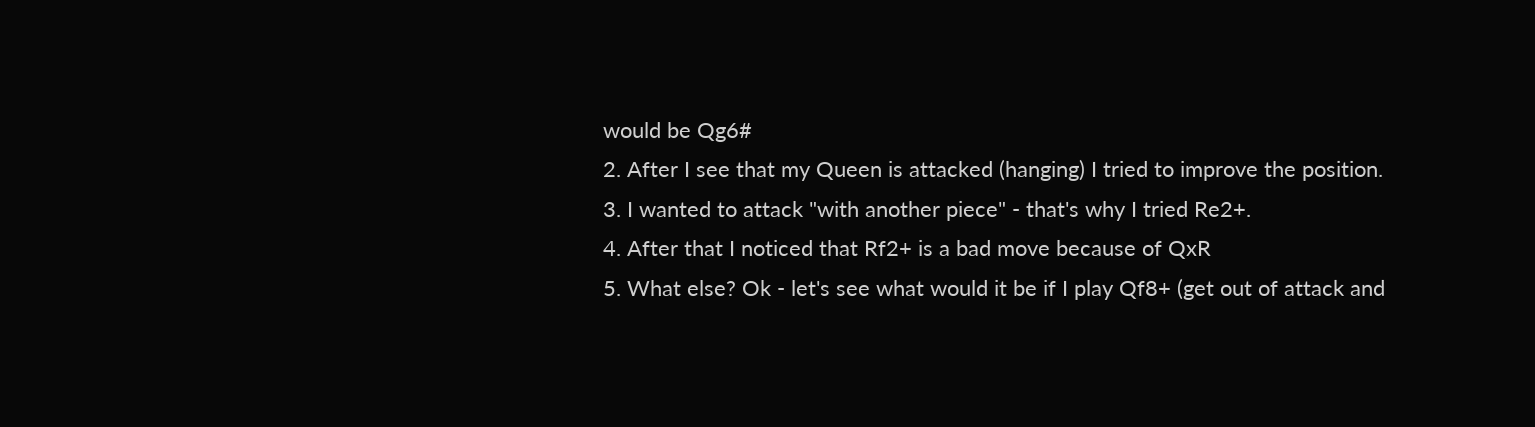would be Qg6#
2. After I see that my Queen is attacked (hanging) I tried to improve the position.
3. I wanted to attack "with another piece" - that's why I tried Re2+.
4. After that I noticed that Rf2+ is a bad move because of QxR
5. What else? Ok - let's see what would it be if I play Qf8+ (get out of attack and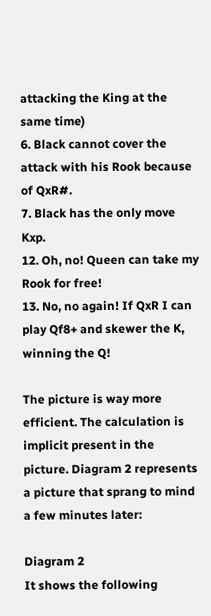attacking the King at the same time)
6. Black cannot cover the attack with his Rook because of QxR#.
7. Black has the only move Kxp.
12. Oh, no! Queen can take my Rook for free!
13. No, no again! If QxR I can play Qf8+ and skewer the K, winning the Q!

The picture is way more efficient. The calculation is implicit present in the picture. Diagram 2 represents a picture that sprang to mind a few minutes later:

Diagram 2
It shows the following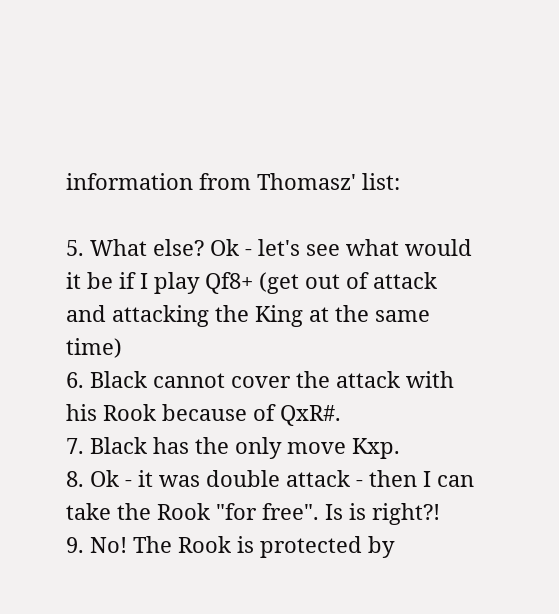information from Thomasz' list:

5. What else? Ok - let's see what would it be if I play Qf8+ (get out of attack and attacking the King at the same time)
6. Black cannot cover the attack with his Rook because of QxR#.
7. Black has the only move Kxp.
8. Ok - it was double attack - then I can take the Rook "for free". Is is right?!
9. No! The Rook is protected by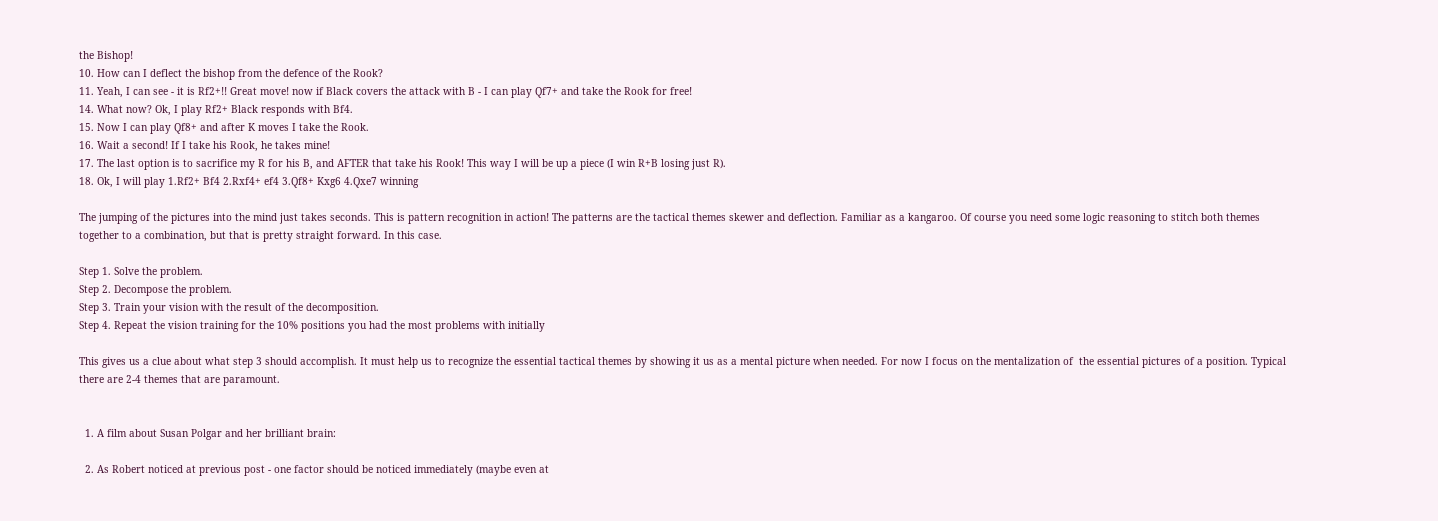the Bishop!
10. How can I deflect the bishop from the defence of the Rook?
11. Yeah, I can see - it is Rf2+!! Great move! now if Black covers the attack with B - I can play Qf7+ and take the Rook for free!
14. What now? Ok, I play Rf2+ Black responds with Bf4.
15. Now I can play Qf8+ and after K moves I take the Rook.
16. Wait a second! If I take his Rook, he takes mine!
17. The last option is to sacrifice my R for his B, and AFTER that take his Rook! This way I will be up a piece (I win R+B losing just R).
18. Ok, I will play 1.Rf2+ Bf4 2.Rxf4+ ef4 3.Qf8+ Kxg6 4.Qxe7 winning

The jumping of the pictures into the mind just takes seconds. This is pattern recognition in action! The patterns are the tactical themes skewer and deflection. Familiar as a kangaroo. Of course you need some logic reasoning to stitch both themes together to a combination, but that is pretty straight forward. In this case.

Step 1. Solve the problem.
Step 2. Decompose the problem.
Step 3. Train your vision with the result of the decomposition.
Step 4. Repeat the vision training for the 10% positions you had the most problems with initially

This gives us a clue about what step 3 should accomplish. It must help us to recognize the essential tactical themes by showing it us as a mental picture when needed. For now I focus on the mentalization of  the essential pictures of a position. Typical there are 2-4 themes that are paramount.


  1. A film about Susan Polgar and her brilliant brain:

  2. As Robert noticed at previous post - one factor should be noticed immediately (maybe even at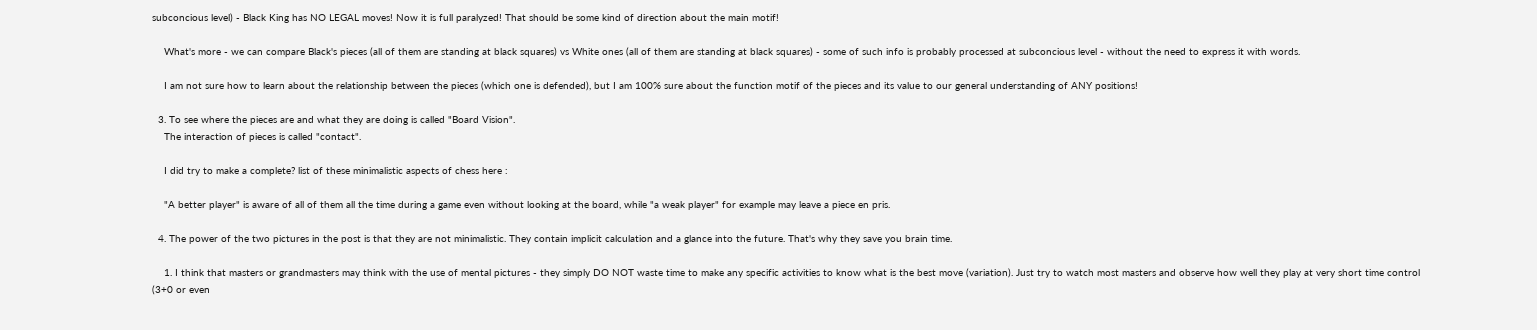subconcious level) - Black King has NO LEGAL moves! Now it is full paralyzed! That should be some kind of direction about the main motif!

    What's more - we can compare Black's pieces (all of them are standing at black squares) vs White ones (all of them are standing at black squares) - some of such info is probably processed at subconcious level - without the need to express it with words.

    I am not sure how to learn about the relationship between the pieces (which one is defended), but I am 100% sure about the function motif of the pieces and its value to our general understanding of ANY positions!

  3. To see where the pieces are and what they are doing is called "Board Vision".
    The interaction of pieces is called "contact".

    I did try to make a complete? list of these minimalistic aspects of chess here :

    "A better player" is aware of all of them all the time during a game even without looking at the board, while "a weak player" for example may leave a piece en pris.

  4. The power of the two pictures in the post is that they are not minimalistic. They contain implicit calculation and a glance into the future. That's why they save you brain time.

    1. I think that masters or grandmasters may think with the use of mental pictures - they simply DO NOT waste time to make any specific activities to know what is the best move (variation). Just try to watch most masters and observe how well they play at very short time control (3+0 or even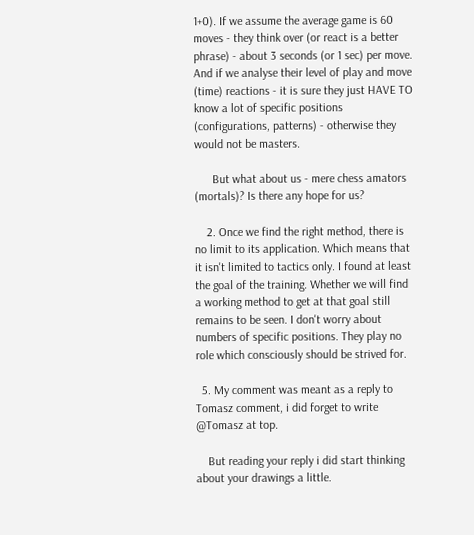1+0). If we assume the average game is 60 moves - they think over (or react is a better phrase) - about 3 seconds (or 1 sec) per move. And if we analyse their level of play and move (time) reactions - it is sure they just HAVE TO know a lot of specific positions (configurations, patterns) - otherwise they would not be masters.

      But what about us - mere chess amators (mortals)? Is there any hope for us?

    2. Once we find the right method, there is no limit to its application. Which means that it isn't limited to tactics only. I found at least the goal of the training. Whether we will find a working method to get at that goal still remains to be seen. I don't worry about numbers of specific positions. They play no role which consciously should be strived for.

  5. My comment was meant as a reply to Tomasz comment, i did forget to write @Tomasz at top.

    But reading your reply i did start thinking about your drawings a little.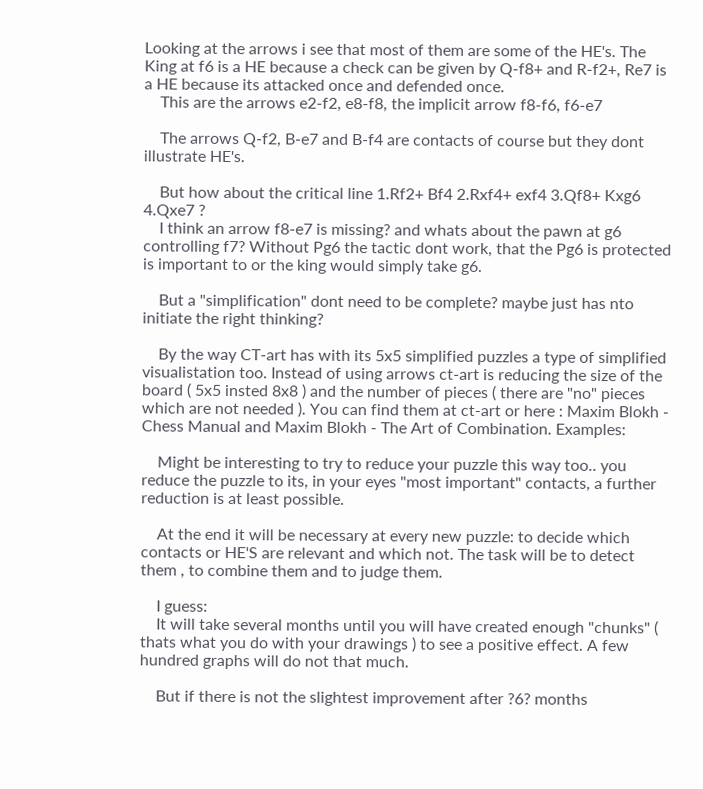Looking at the arrows i see that most of them are some of the HE's. The King at f6 is a HE because a check can be given by Q-f8+ and R-f2+, Re7 is a HE because its attacked once and defended once.
    This are the arrows e2-f2, e8-f8, the implicit arrow f8-f6, f6-e7

    The arrows Q-f2, B-e7 and B-f4 are contacts of course but they dont illustrate HE's.

    But how about the critical line 1.Rf2+ Bf4 2.Rxf4+ exf4 3.Qf8+ Kxg6 4.Qxe7 ?
    I think an arrow f8-e7 is missing? and whats about the pawn at g6 controlling f7? Without Pg6 the tactic dont work, that the Pg6 is protected is important to or the king would simply take g6.

    But a "simplification" dont need to be complete? maybe just has nto initiate the right thinking?

    By the way CT-art has with its 5x5 simplified puzzles a type of simplified visualistation too. Instead of using arrows ct-art is reducing the size of the board ( 5x5 insted 8x8 ) and the number of pieces ( there are "no" pieces which are not needed ). You can find them at ct-art or here : Maxim Blokh - Chess Manual and Maxim Blokh - The Art of Combination. Examples:

    Might be interesting to try to reduce your puzzle this way too.. you reduce the puzzle to its, in your eyes "most important" contacts, a further reduction is at least possible.

    At the end it will be necessary at every new puzzle: to decide which contacts or HE'S are relevant and which not. The task will be to detect them , to combine them and to judge them.

    I guess:
    It will take several months until you will have created enough "chunks" ( thats what you do with your drawings ) to see a positive effect. A few hundred graphs will do not that much.

    But if there is not the slightest improvement after ?6? months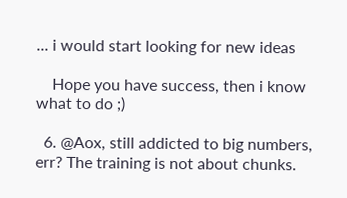... i would start looking for new ideas

    Hope you have success, then i know what to do ;)

  6. @Aox, still addicted to big numbers, err? The training is not about chunks.